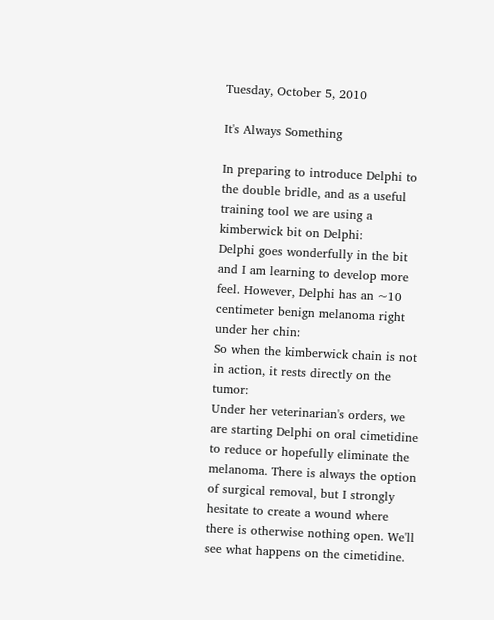Tuesday, October 5, 2010

It's Always Something

In preparing to introduce Delphi to the double bridle, and as a useful training tool we are using a kimberwick bit on Delphi:
Delphi goes wonderfully in the bit and I am learning to develop more feel. However, Delphi has an ~10 centimeter benign melanoma right under her chin:
So when the kimberwick chain is not in action, it rests directly on the tumor:
Under her veterinarian's orders, we are starting Delphi on oral cimetidine to reduce or hopefully eliminate the melanoma. There is always the option of surgical removal, but I strongly hesitate to create a wound where there is otherwise nothing open. We'll see what happens on the cimetidine.